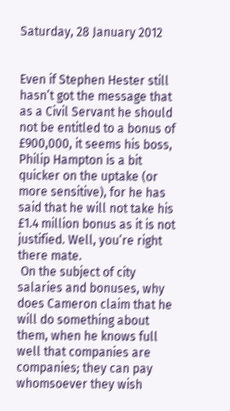Saturday, 28 January 2012


Even if Stephen Hester still hasn’t got the message that as a Civil Servant he should not be entitled to a bonus of £900,000, it seems his boss, Philip Hampton is a bit quicker on the uptake (or more sensitive), for he has said that he will not take his £1.4 million bonus as it is not justified. Well, you’re right there mate.
 On the subject of city salaries and bonuses, why does Cameron claim that he will do something about them, when he knows full well that companies are companies; they can pay whomsoever they wish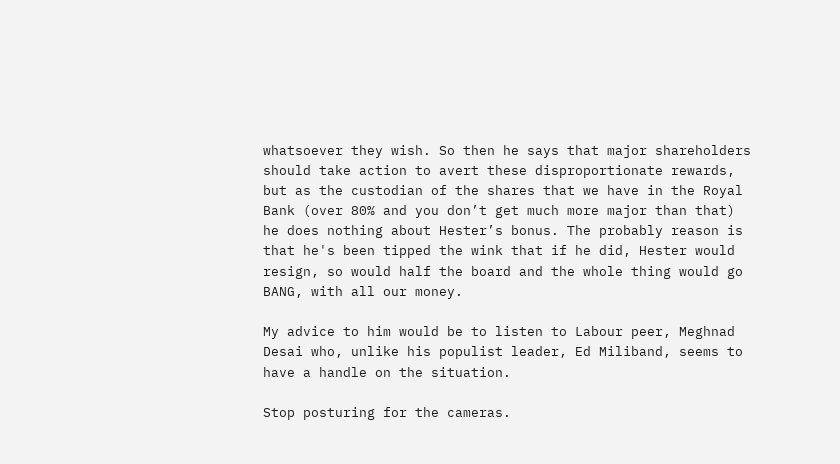whatsoever they wish. So then he says that major shareholders should take action to avert these disproportionate rewards, but as the custodian of the shares that we have in the Royal Bank (over 80% and you don’t get much more major than that) he does nothing about Hester’s bonus. The probably reason is that he's been tipped the wink that if he did, Hester would resign, so would half the board and the whole thing would go BANG, with all our money.

My advice to him would be to listen to Labour peer, Meghnad Desai who, unlike his populist leader, Ed Miliband, seems to have a handle on the situation.

Stop posturing for the cameras.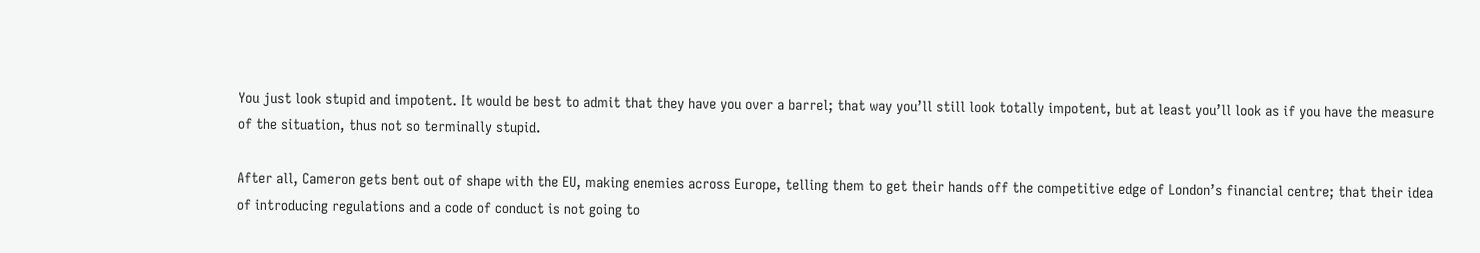You just look stupid and impotent. It would be best to admit that they have you over a barrel; that way you’ll still look totally impotent, but at least you’ll look as if you have the measure of the situation, thus not so terminally stupid.

After all, Cameron gets bent out of shape with the EU, making enemies across Europe, telling them to get their hands off the competitive edge of London’s financial centre; that their idea of introducing regulations and a code of conduct is not going to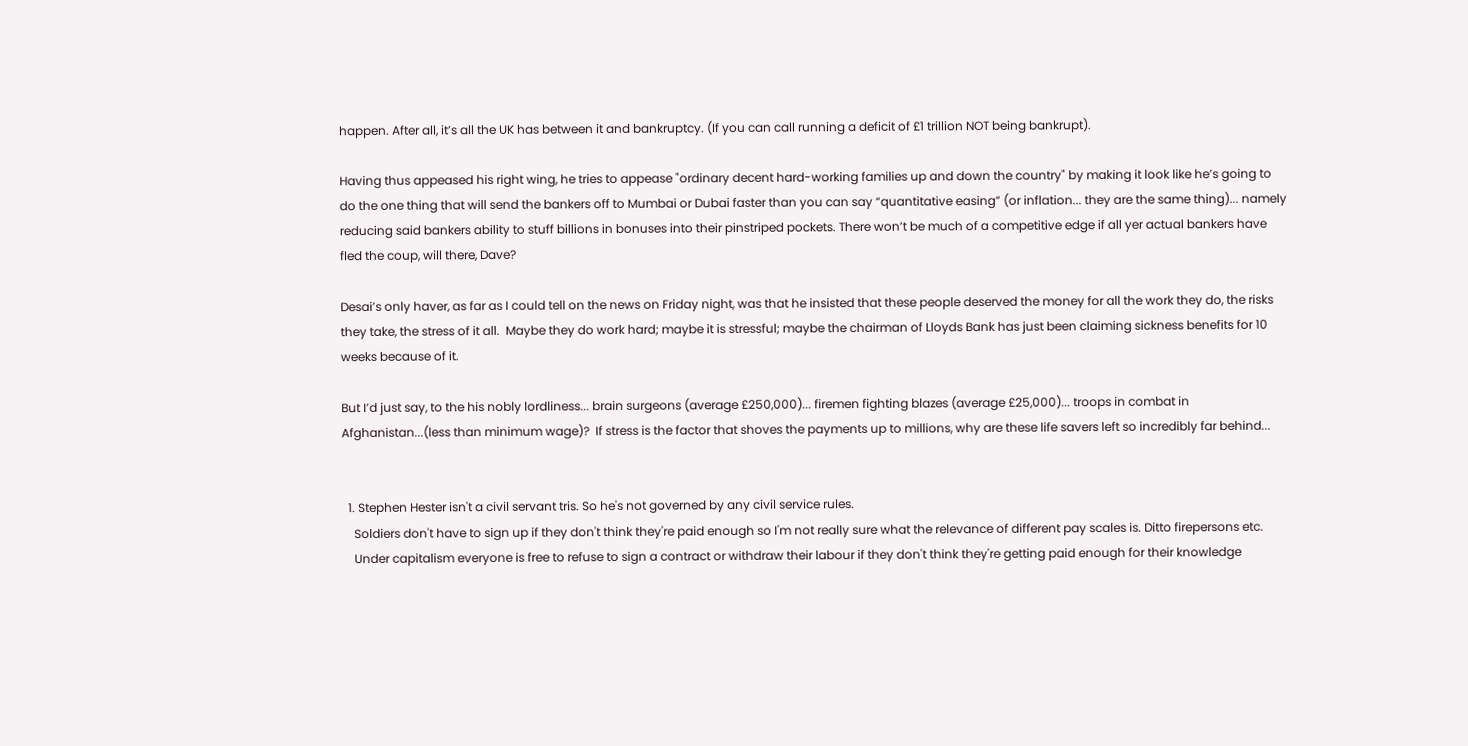happen. After all, it’s all the UK has between it and bankruptcy. (If you can call running a deficit of £1 trillion NOT being bankrupt).

Having thus appeased his right wing, he tries to appease "ordinary decent hard-working families up and down the country" by making it look like he’s going to do the one thing that will send the bankers off to Mumbai or Dubai faster than you can say “quantitative easing” (or inflation... they are the same thing)... namely reducing said bankers ability to stuff billions in bonuses into their pinstriped pockets. There won’t be much of a competitive edge if all yer actual bankers have fled the coup, will there, Dave?

Desai’s only haver, as far as I could tell on the news on Friday night, was that he insisted that these people deserved the money for all the work they do, the risks they take, the stress of it all.  Maybe they do work hard; maybe it is stressful; maybe the chairman of Lloyds Bank has just been claiming sickness benefits for 10 weeks because of it.

But I’d just say, to the his nobly lordliness... brain surgeons (average £250,000)... firemen fighting blazes (average £25,000)... troops in combat in Afghanistan...(less than minimum wage)?  If stress is the factor that shoves the payments up to millions, why are these life savers left so incredibly far behind...


  1. Stephen Hester isn't a civil servant tris. So he's not governed by any civil service rules.
    Soldiers don't have to sign up if they don't think they're paid enough so I'm not really sure what the relevance of different pay scales is. Ditto firepersons etc.
    Under capitalism everyone is free to refuse to sign a contract or withdraw their labour if they don't think they're getting paid enough for their knowledge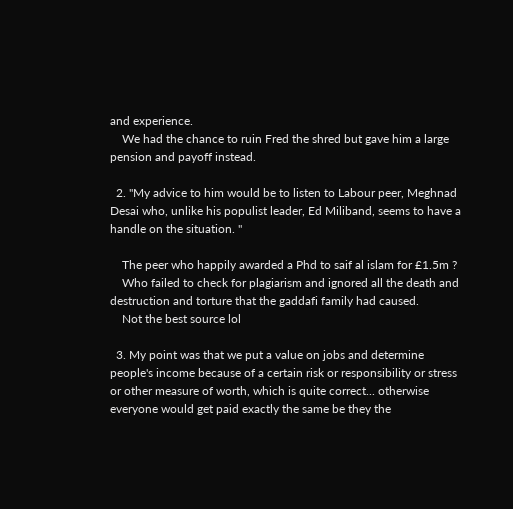and experience.
    We had the chance to ruin Fred the shred but gave him a large pension and payoff instead.

  2. "My advice to him would be to listen to Labour peer, Meghnad Desai who, unlike his populist leader, Ed Miliband, seems to have a handle on the situation. "

    The peer who happily awarded a Phd to saif al islam for £1.5m ?
    Who failed to check for plagiarism and ignored all the death and destruction and torture that the gaddafi family had caused.
    Not the best source lol

  3. My point was that we put a value on jobs and determine people's income because of a certain risk or responsibility or stress or other measure of worth, which is quite correct... otherwise everyone would get paid exactly the same be they the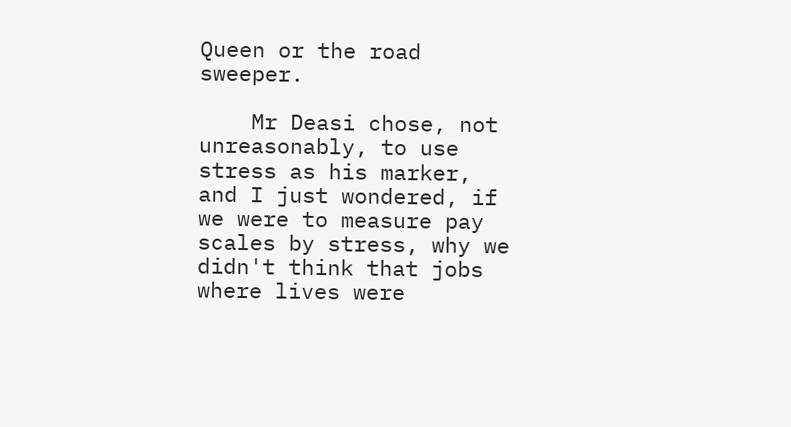Queen or the road sweeper.

    Mr Deasi chose, not unreasonably, to use stress as his marker, and I just wondered, if we were to measure pay scales by stress, why we didn't think that jobs where lives were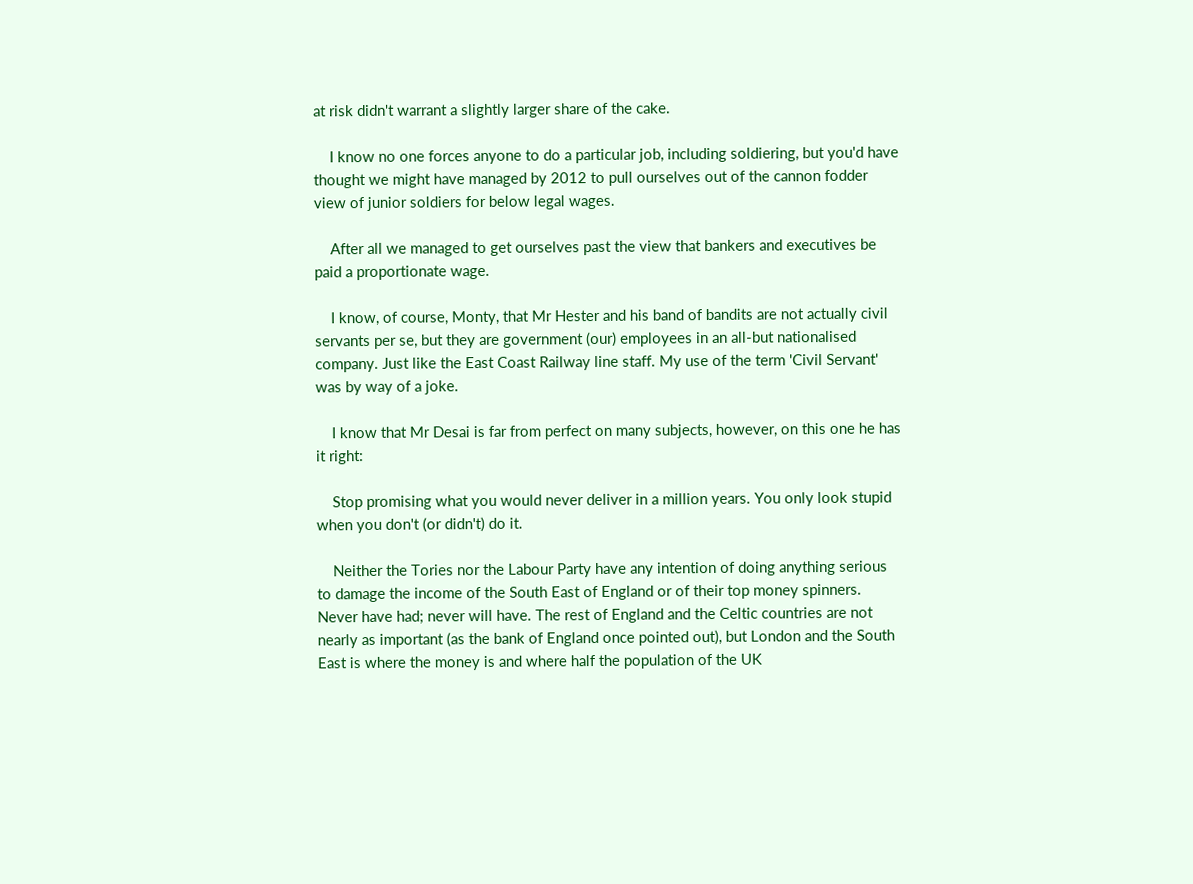at risk didn't warrant a slightly larger share of the cake.

    I know no one forces anyone to do a particular job, including soldiering, but you'd have thought we might have managed by 2012 to pull ourselves out of the cannon fodder view of junior soldiers for below legal wages.

    After all we managed to get ourselves past the view that bankers and executives be paid a proportionate wage.

    I know, of course, Monty, that Mr Hester and his band of bandits are not actually civil servants per se, but they are government (our) employees in an all-but nationalised company. Just like the East Coast Railway line staff. My use of the term 'Civil Servant' was by way of a joke.

    I know that Mr Desai is far from perfect on many subjects, however, on this one he has it right:

    Stop promising what you would never deliver in a million years. You only look stupid when you don't (or didn't) do it.

    Neither the Tories nor the Labour Party have any intention of doing anything serious to damage the income of the South East of England or of their top money spinners. Never have had; never will have. The rest of England and the Celtic countries are not nearly as important (as the bank of England once pointed out), but London and the South East is where the money is and where half the population of the UK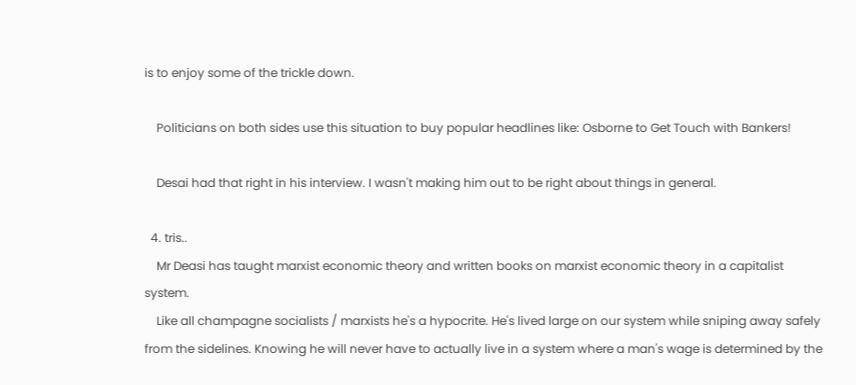is to enjoy some of the trickle down.

    Politicians on both sides use this situation to buy popular headlines like: Osborne to Get Touch with Bankers!

    Desai had that right in his interview. I wasn't making him out to be right about things in general.

  4. tris..
    Mr Deasi has taught marxist economic theory and written books on marxist economic theory in a capitalist system.
    Like all champagne socialists / marxists he's a hypocrite. He's lived large on our system while sniping away safely from the sidelines. Knowing he will never have to actually live in a system where a man's wage is determined by the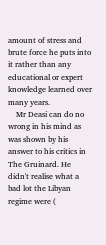amount of stress and brute force he puts into it rather than any educational or expert knowledge learned over many years.
    Mr Deasi can do no wrong in his mind as was shown by his answer to his critics in The Gruinard. He didn't realise what a bad lot the Libyan regime were (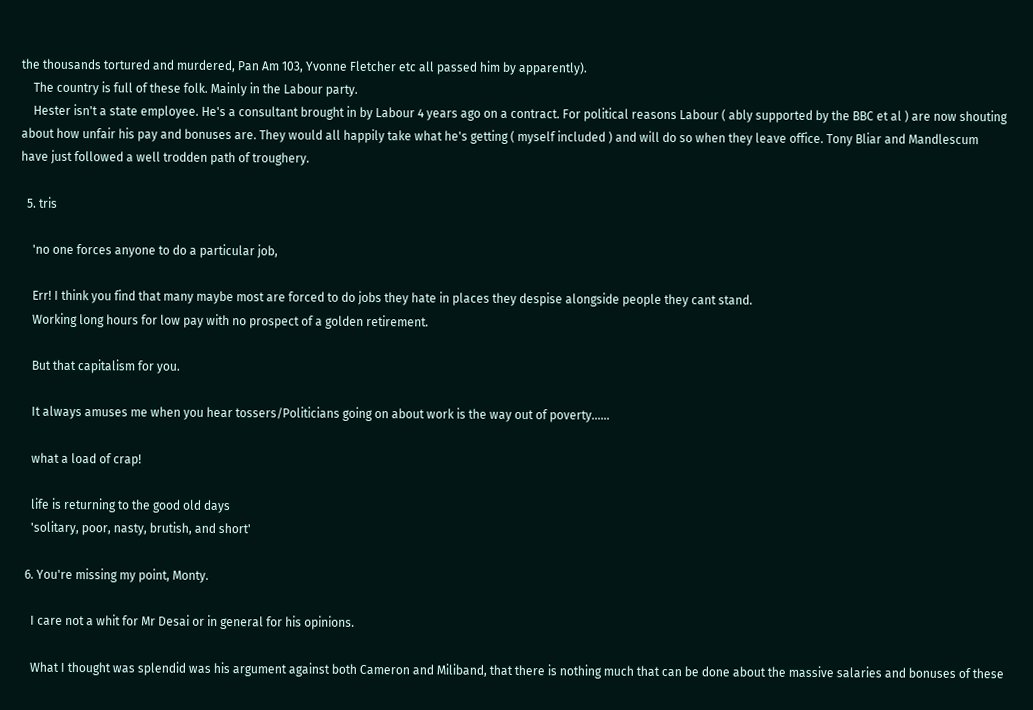the thousands tortured and murdered, Pan Am 103, Yvonne Fletcher etc all passed him by apparently).
    The country is full of these folk. Mainly in the Labour party.
    Hester isn't a state employee. He's a consultant brought in by Labour 4 years ago on a contract. For political reasons Labour ( ably supported by the BBC et al ) are now shouting about how unfair his pay and bonuses are. They would all happily take what he's getting ( myself included ) and will do so when they leave office. Tony Bliar and Mandlescum have just followed a well trodden path of troughery.

  5. tris

    'no one forces anyone to do a particular job,

    Err! I think you find that many maybe most are forced to do jobs they hate in places they despise alongside people they cant stand.
    Working long hours for low pay with no prospect of a golden retirement.

    But that capitalism for you.

    It always amuses me when you hear tossers/Politicians going on about work is the way out of poverty......

    what a load of crap!

    life is returning to the good old days
    'solitary, poor, nasty, brutish, and short'

  6. You're missing my point, Monty.

    I care not a whit for Mr Desai or in general for his opinions.

    What I thought was splendid was his argument against both Cameron and Miliband, that there is nothing much that can be done about the massive salaries and bonuses of these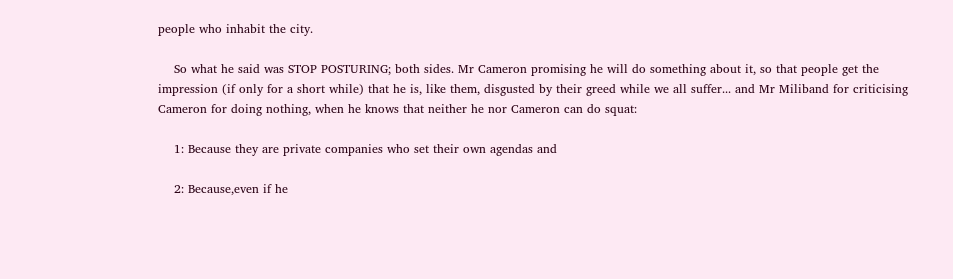people who inhabit the city.

    So what he said was STOP POSTURING; both sides. Mr Cameron promising he will do something about it, so that people get the impression (if only for a short while) that he is, like them, disgusted by their greed while we all suffer... and Mr Miliband for criticising Cameron for doing nothing, when he knows that neither he nor Cameron can do squat:

    1: Because they are private companies who set their own agendas and

    2: Because,even if he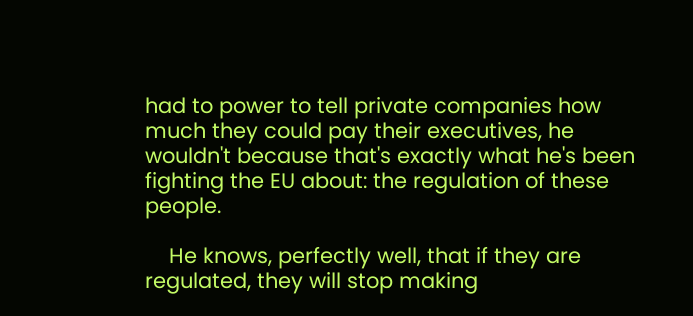had to power to tell private companies how much they could pay their executives, he wouldn't because that's exactly what he's been fighting the EU about: the regulation of these people.

    He knows, perfectly well, that if they are regulated, they will stop making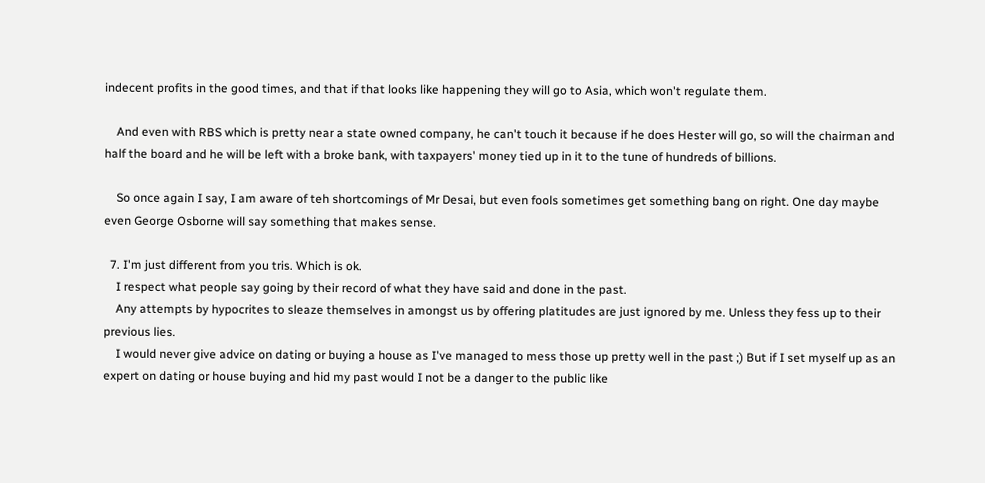indecent profits in the good times, and that if that looks like happening they will go to Asia, which won't regulate them.

    And even with RBS which is pretty near a state owned company, he can't touch it because if he does Hester will go, so will the chairman and half the board and he will be left with a broke bank, with taxpayers' money tied up in it to the tune of hundreds of billions.

    So once again I say, I am aware of teh shortcomings of Mr Desai, but even fools sometimes get something bang on right. One day maybe even George Osborne will say something that makes sense.

  7. I'm just different from you tris. Which is ok.
    I respect what people say going by their record of what they have said and done in the past.
    Any attempts by hypocrites to sleaze themselves in amongst us by offering platitudes are just ignored by me. Unless they fess up to their previous lies.
    I would never give advice on dating or buying a house as I've managed to mess those up pretty well in the past ;) But if I set myself up as an expert on dating or house buying and hid my past would I not be a danger to the public like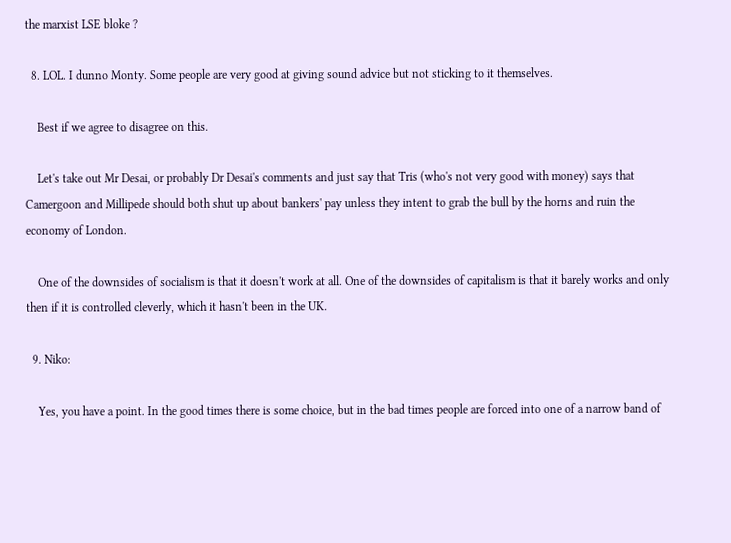the marxist LSE bloke ?

  8. LOL. I dunno Monty. Some people are very good at giving sound advice but not sticking to it themselves.

    Best if we agree to disagree on this.

    Let's take out Mr Desai, or probably Dr Desai's comments and just say that Tris (who's not very good with money) says that Camergoon and Millipede should both shut up about bankers' pay unless they intent to grab the bull by the horns and ruin the economy of London.

    One of the downsides of socialism is that it doesn't work at all. One of the downsides of capitalism is that it barely works and only then if it is controlled cleverly, which it hasn't been in the UK.

  9. Niko:

    Yes, you have a point. In the good times there is some choice, but in the bad times people are forced into one of a narrow band of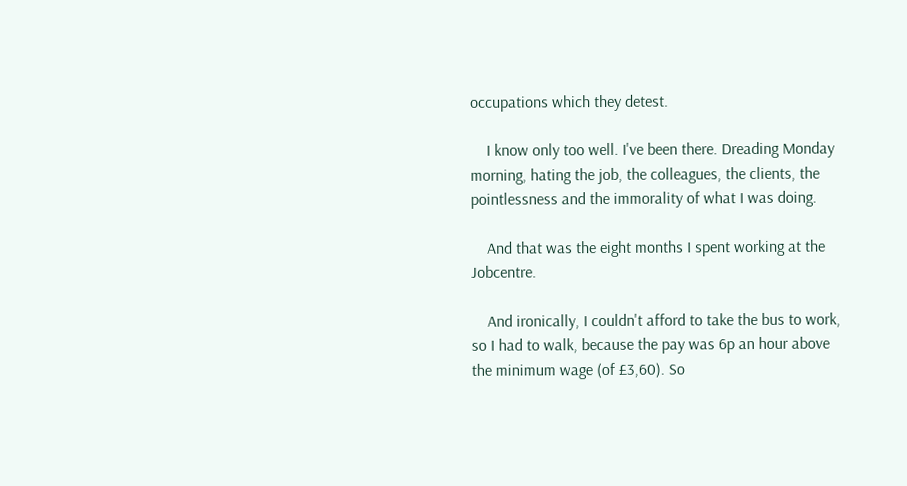occupations which they detest.

    I know only too well. I've been there. Dreading Monday morning, hating the job, the colleagues, the clients, the pointlessness and the immorality of what I was doing.

    And that was the eight months I spent working at the Jobcentre.

    And ironically, I couldn't afford to take the bus to work, so I had to walk, because the pay was 6p an hour above the minimum wage (of £3,60). So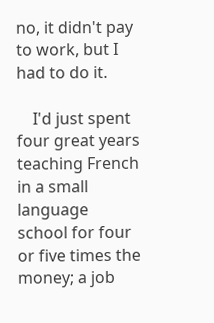no, it didn't pay to work, but I had to do it.

    I'd just spent four great years teaching French in a small language school for four or five times the money; a job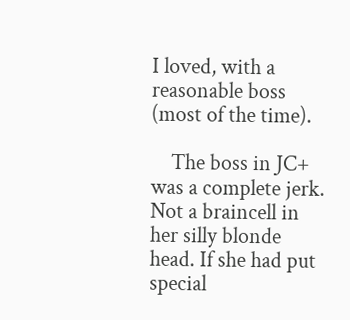I loved, with a reasonable boss (most of the time).

    The boss in JC+ was a complete jerk. Not a braincell in her silly blonde head. If she had put special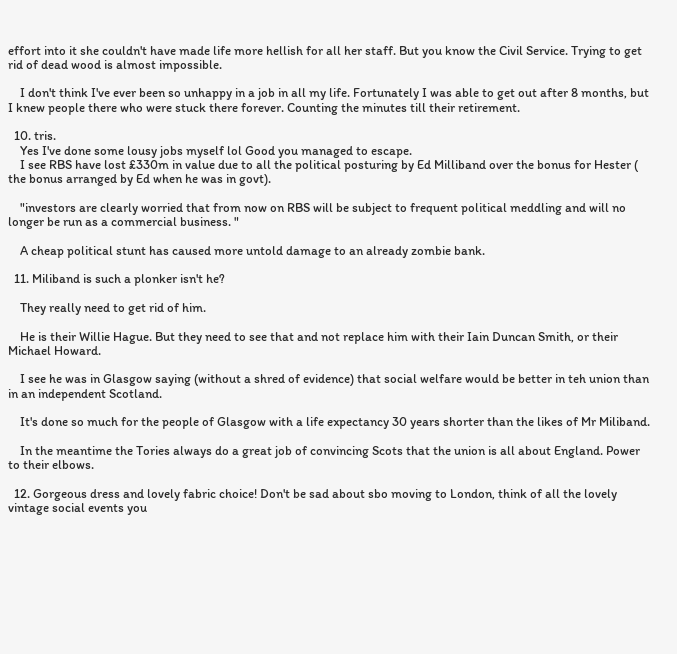effort into it she couldn't have made life more hellish for all her staff. But you know the Civil Service. Trying to get rid of dead wood is almost impossible.

    I don't think I've ever been so unhappy in a job in all my life. Fortunately I was able to get out after 8 months, but I knew people there who were stuck there forever. Counting the minutes till their retirement.

  10. tris.
    Yes I've done some lousy jobs myself lol Good you managed to escape.
    I see RBS have lost £330m in value due to all the political posturing by Ed Milliband over the bonus for Hester ( the bonus arranged by Ed when he was in govt).

    "investors are clearly worried that from now on RBS will be subject to frequent political meddling and will no longer be run as a commercial business. "

    A cheap political stunt has caused more untold damage to an already zombie bank.

  11. Miliband is such a plonker isn't he?

    They really need to get rid of him.

    He is their Willie Hague. But they need to see that and not replace him with their Iain Duncan Smith, or their Michael Howard.

    I see he was in Glasgow saying (without a shred of evidence) that social welfare would be better in teh union than in an independent Scotland.

    It's done so much for the people of Glasgow with a life expectancy 30 years shorter than the likes of Mr Miliband.

    In the meantime the Tories always do a great job of convincing Scots that the union is all about England. Power to their elbows.

  12. Gorgeous dress and lovely fabric choice! Don't be sad about sbo moving to London, think of all the lovely vintage social events you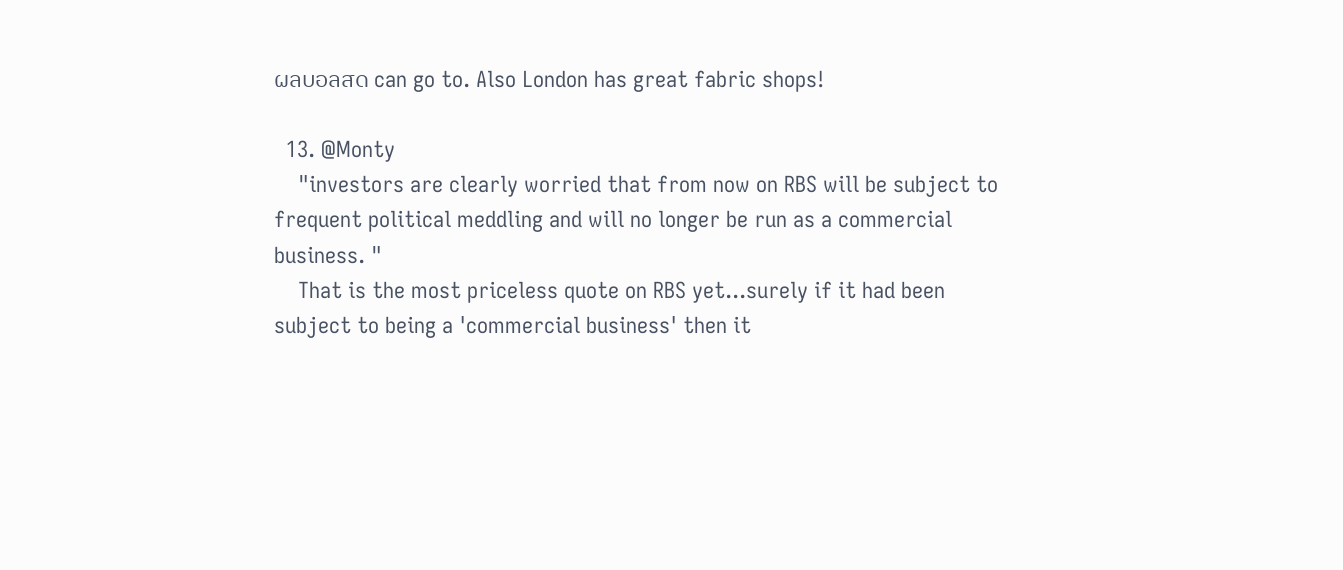ผลบอลสด can go to. Also London has great fabric shops!

  13. @Monty
    "investors are clearly worried that from now on RBS will be subject to frequent political meddling and will no longer be run as a commercial business. "
    That is the most priceless quote on RBS yet...surely if it had been subject to being a 'commercial business' then it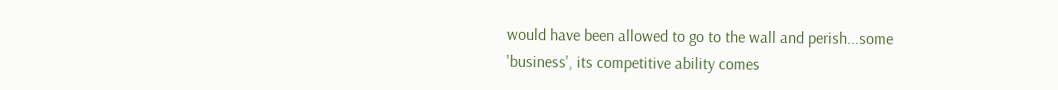would have been allowed to go to the wall and perish...some 'business', its competitive ability comes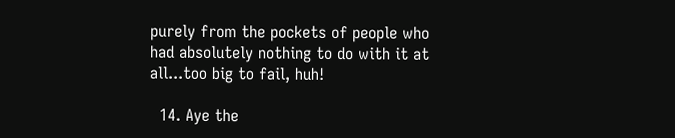purely from the pockets of people who had absolutely nothing to do with it at all...too big to fail, huh!

  14. Aye the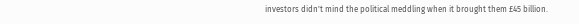investors didn't mind the political meddling when it brought them £45 billion.